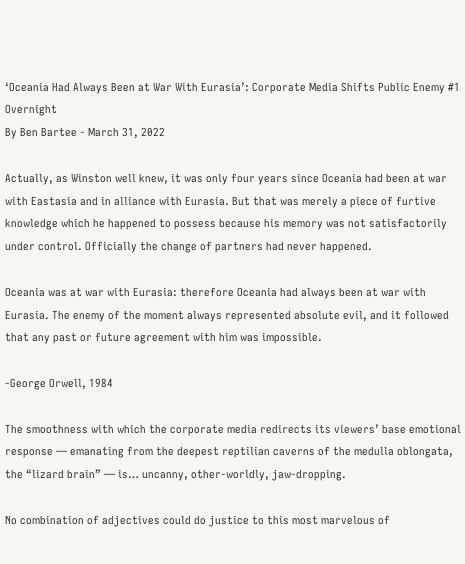‘Oceania Had Always Been at War With Eurasia’: Corporate Media Shifts Public Enemy #1 Overnight
By Ben Bartee - March 31, 2022

Actually, as Winston well knew, it was only four years since Oceania had been at war with Eastasia and in alliance with Eurasia. But that was merely a piece of furtive knowledge which he happened to possess because his memory was not satisfactorily under control. Officially the change of partners had never happened.

Oceania was at war with Eurasia: therefore Oceania had always been at war with Eurasia. The enemy of the moment always represented absolute evil, and it followed that any past or future agreement with him was impossible.

-George Orwell, 1984

The smoothness with which the corporate media redirects its viewers’ base emotional response — emanating from the deepest reptilian caverns of the medulla oblongata, the “lizard brain” — is… uncanny, other-worldly, jaw-dropping.

No combination of adjectives could do justice to this most marvelous of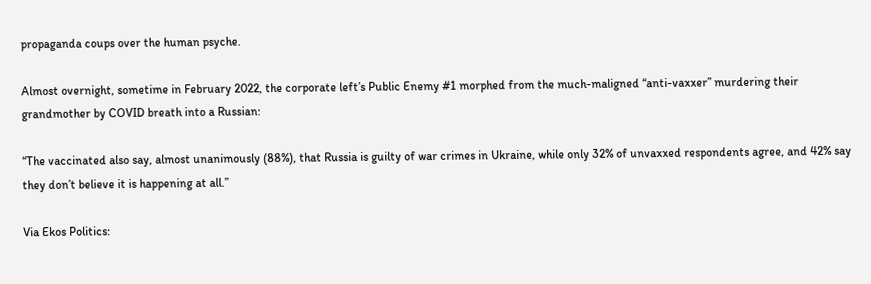propaganda coups over the human psyche.

Almost overnight, sometime in February 2022, the corporate left’s Public Enemy #1 morphed from the much-maligned “anti-vaxxer” murdering their grandmother by COVID breath into a Russian:

“The vaccinated also say, almost unanimously (88%), that Russia is guilty of war crimes in Ukraine, while only 32% of unvaxxed respondents agree, and 42% say they don’t believe it is happening at all.”

Via Ekos Politics: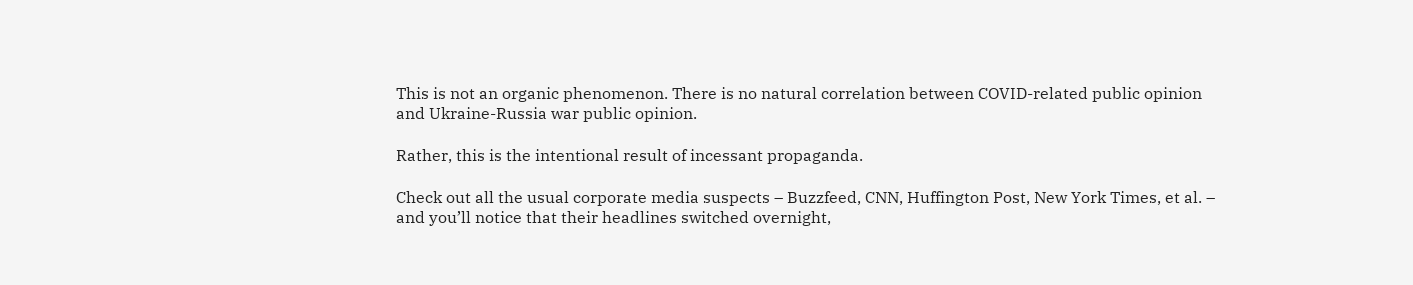This is not an organic phenomenon. There is no natural correlation between COVID-related public opinion and Ukraine-Russia war public opinion.

Rather, this is the intentional result of incessant propaganda.

Check out all the usual corporate media suspects – Buzzfeed, CNN, Huffington Post, New York Times, et al. – and you’ll notice that their headlines switched overnight,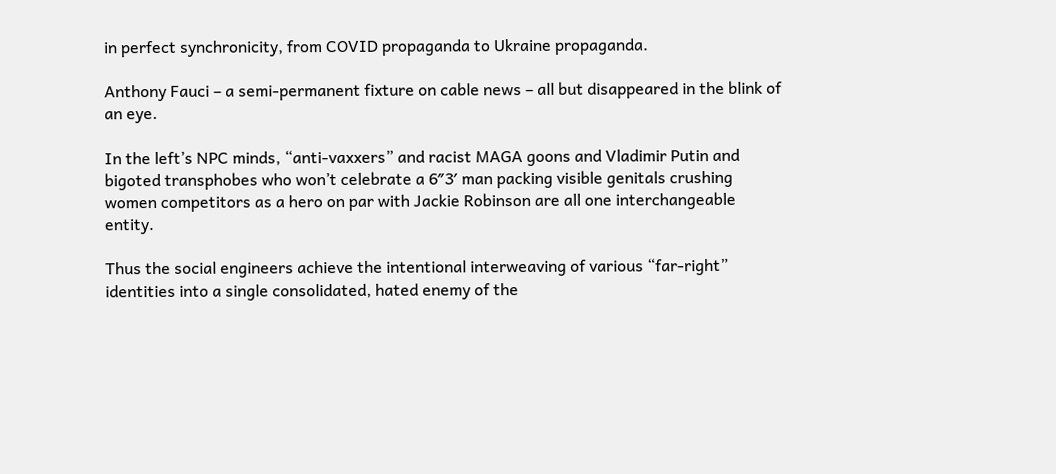in perfect synchronicity, from COVID propaganda to Ukraine propaganda.

Anthony Fauci – a semi-permanent fixture on cable news – all but disappeared in the blink of an eye.

In the left’s NPC minds, “anti-vaxxers” and racist MAGA goons and Vladimir Putin and bigoted transphobes who won’t celebrate a 6″3′ man packing visible genitals crushing women competitors as a hero on par with Jackie Robinson are all one interchangeable entity.

Thus the social engineers achieve the intentional interweaving of various “far-right” identities into a single consolidated, hated enemy of the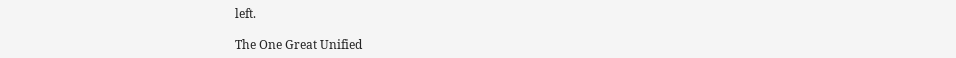left.

The One Great Unified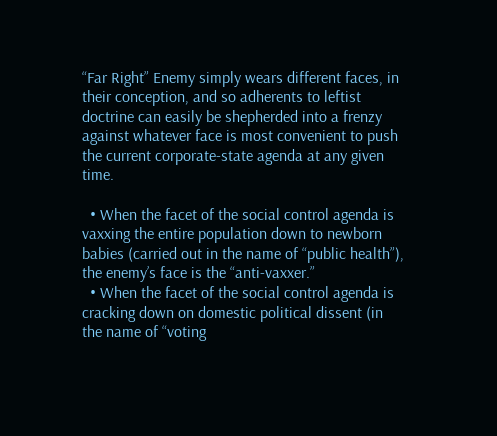“Far Right” Enemy simply wears different faces, in their conception, and so adherents to leftist doctrine can easily be shepherded into a frenzy against whatever face is most convenient to push the current corporate-state agenda at any given time.

  • When the facet of the social control agenda is vaxxing the entire population down to newborn babies (carried out in the name of “public health”), the enemy’s face is the “anti-vaxxer.”
  • When the facet of the social control agenda is cracking down on domestic political dissent (in the name of “voting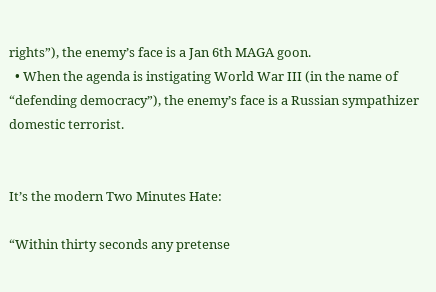rights”), the enemy’s face is a Jan 6th MAGA goon.
  • When the agenda is instigating World War III (in the name of “defending democracy”), the enemy’s face is a Russian sympathizer domestic terrorist.


It’s the modern Two Minutes Hate:

“Within thirty seconds any pretense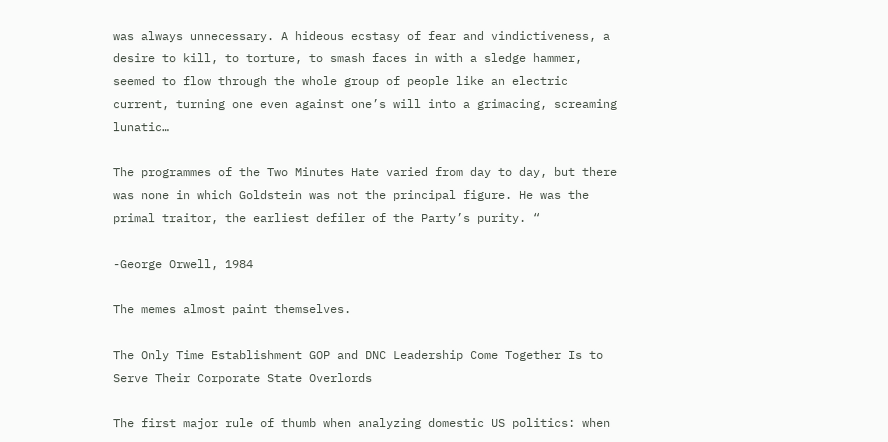was always unnecessary. A hideous ecstasy of fear and vindictiveness, a desire to kill, to torture, to smash faces in with a sledge hammer, seemed to flow through the whole group of people like an electric current, turning one even against one’s will into a grimacing, screaming lunatic…

The programmes of the Two Minutes Hate varied from day to day, but there was none in which Goldstein was not the principal figure. He was the primal traitor, the earliest defiler of the Party’s purity. “

-George Orwell, 1984

The memes almost paint themselves.

The Only Time Establishment GOP and DNC Leadership Come Together Is to Serve Their Corporate State Overlords

The first major rule of thumb when analyzing domestic US politics: when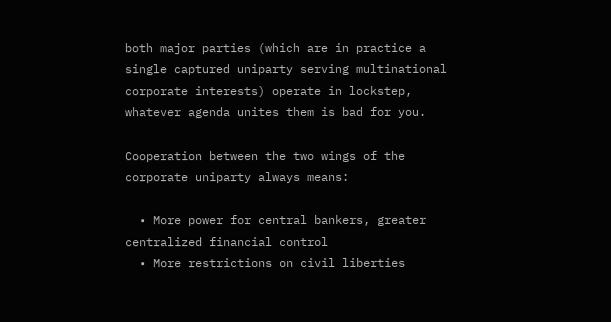both major parties (which are in practice a single captured uniparty serving multinational corporate interests) operate in lockstep, whatever agenda unites them is bad for you.

Cooperation between the two wings of the corporate uniparty always means:

  • More power for central bankers, greater centralized financial control
  • More restrictions on civil liberties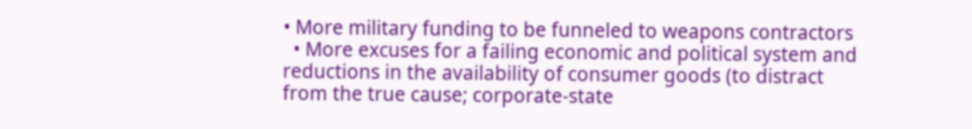• More military funding to be funneled to weapons contractors
  • More excuses for a failing economic and political system and reductions in the availability of consumer goods (to distract from the true cause; corporate-state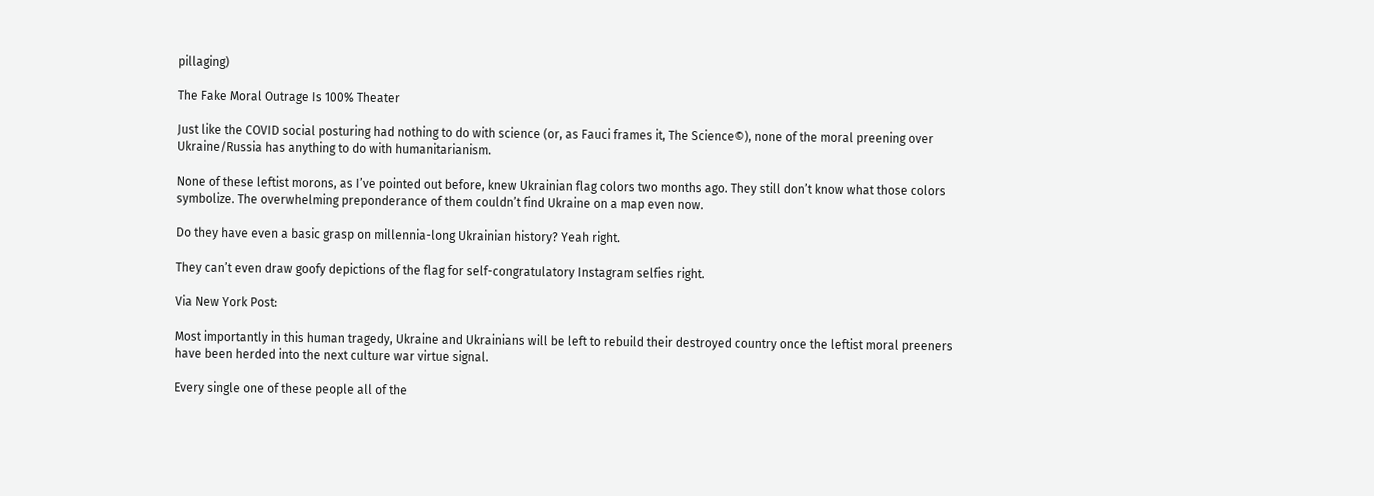pillaging)

The Fake Moral Outrage Is 100% Theater

Just like the COVID social posturing had nothing to do with science (or, as Fauci frames it, The Science©), none of the moral preening over Ukraine/Russia has anything to do with humanitarianism.

None of these leftist morons, as I’ve pointed out before, knew Ukrainian flag colors two months ago. They still don’t know what those colors symbolize. The overwhelming preponderance of them couldn’t find Ukraine on a map even now.

Do they have even a basic grasp on millennia-long Ukrainian history? Yeah right.

They can’t even draw goofy depictions of the flag for self-congratulatory Instagram selfies right.

Via New York Post:

Most importantly in this human tragedy, Ukraine and Ukrainians will be left to rebuild their destroyed country once the leftist moral preeners have been herded into the next culture war virtue signal.

Every single one of these people all of the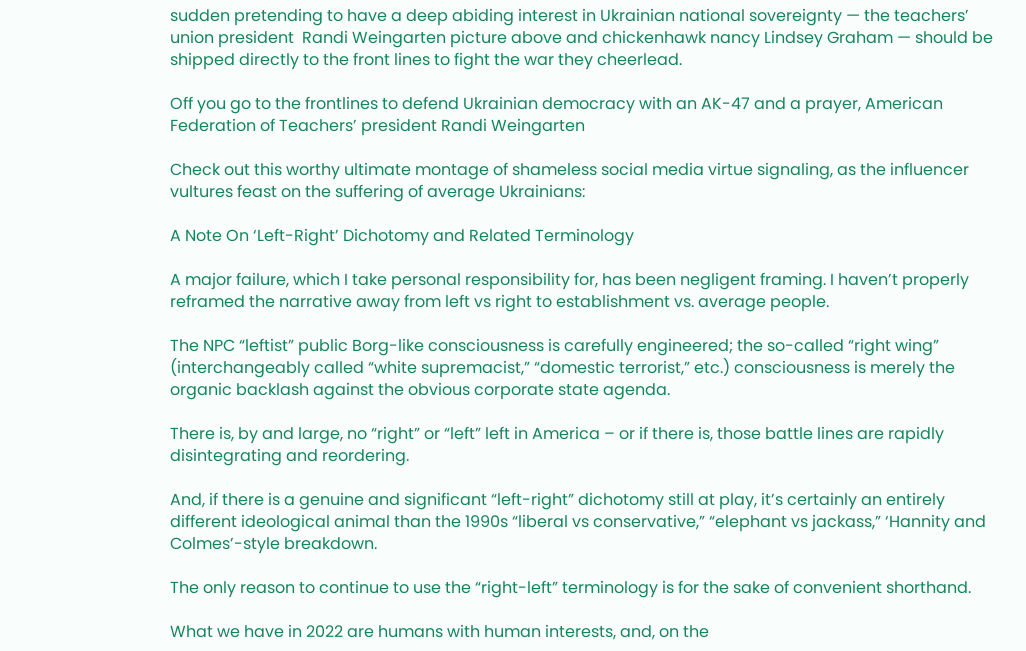sudden pretending to have a deep abiding interest in Ukrainian national sovereignty — the teachers’ union president  Randi Weingarten picture above and chickenhawk nancy Lindsey Graham — should be shipped directly to the front lines to fight the war they cheerlead.

Off you go to the frontlines to defend Ukrainian democracy with an AK-47 and a prayer, American Federation of Teachers’ president Randi Weingarten

Check out this worthy ultimate montage of shameless social media virtue signaling, as the influencer vultures feast on the suffering of average Ukrainians:

A Note On ‘Left-Right’ Dichotomy and Related Terminology

A major failure, which I take personal responsibility for, has been negligent framing. I haven’t properly reframed the narrative away from left vs right to establishment vs. average people.

The NPC “leftist” public Borg-like consciousness is carefully engineered; the so-called “right wing” (interchangeably called “white supremacist,” “domestic terrorist,” etc.) consciousness is merely the organic backlash against the obvious corporate state agenda.

There is, by and large, no “right” or “left” left in America – or if there is, those battle lines are rapidly disintegrating and reordering.

And, if there is a genuine and significant “left-right” dichotomy still at play, it’s certainly an entirely different ideological animal than the 1990s “liberal vs conservative,” “elephant vs jackass,” ‘Hannity and Colmes’-style breakdown.

The only reason to continue to use the “right-left” terminology is for the sake of convenient shorthand.

What we have in 2022 are humans with human interests, and, on the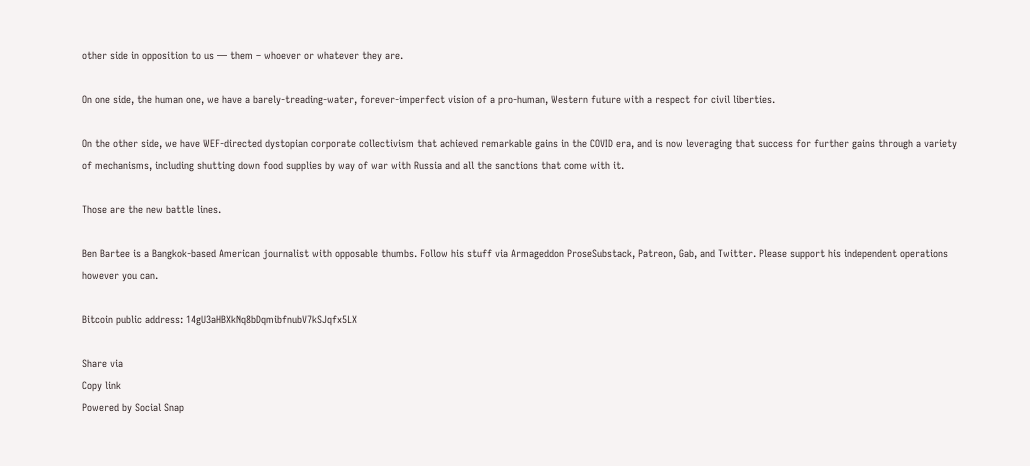other side in opposition to us — them – whoever or whatever they are.

On one side, the human one, we have a barely-treading-water, forever-imperfect vision of a pro-human, Western future with a respect for civil liberties.

On the other side, we have WEF-directed dystopian corporate collectivism that achieved remarkable gains in the COVID era, and is now leveraging that success for further gains through a variety of mechanisms, including shutting down food supplies by way of war with Russia and all the sanctions that come with it.

Those are the new battle lines.

Ben Bartee is a Bangkok-based American journalist with opposable thumbs. Follow his stuff via Armageddon ProseSubstack, Patreon, Gab, and Twitter. Please support his independent operations however you can.

Bitcoin public address: 14gU3aHBXkNq8bDqmibfnubV7kSJqfx5LX

Share via
Copy link
Powered by Social Snap